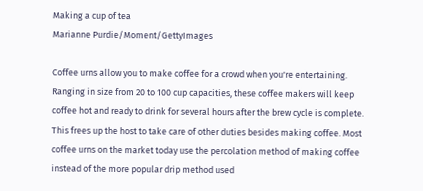Making a cup of tea
Marianne Purdie/Moment/GettyImages

Coffee urns allow you to make coffee for a crowd when you're entertaining. Ranging in size from 20 to 100 cup capacities, these coffee makers will keep coffee hot and ready to drink for several hours after the brew cycle is complete. This frees up the host to take care of other duties besides making coffee. Most coffee urns on the market today use the percolation method of making coffee instead of the more popular drip method used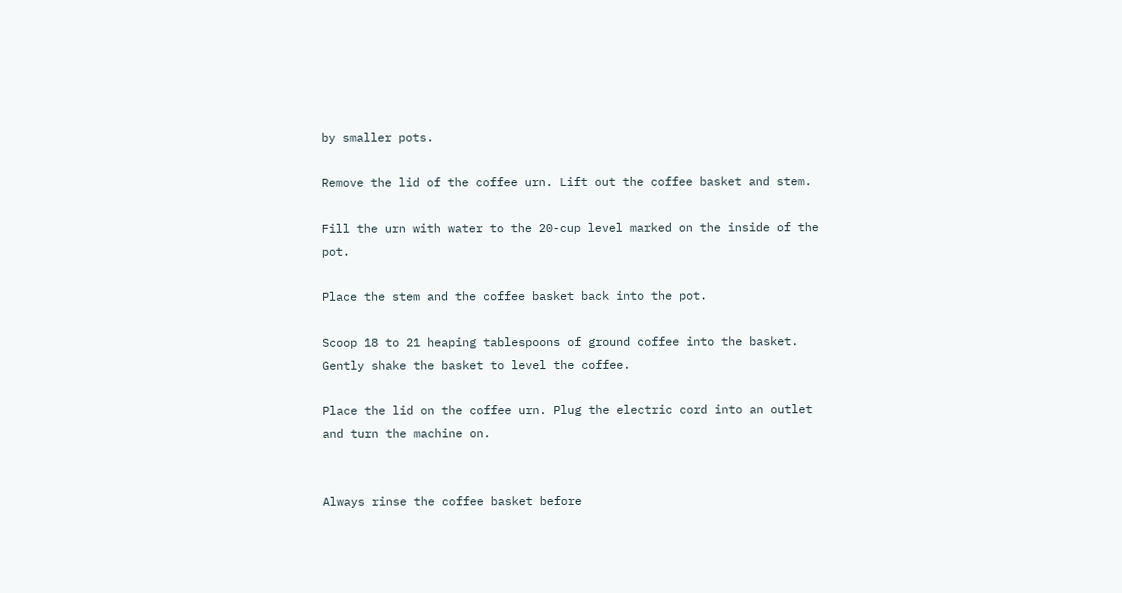by smaller pots.

Remove the lid of the coffee urn. Lift out the coffee basket and stem.

Fill the urn with water to the 20-cup level marked on the inside of the pot.

Place the stem and the coffee basket back into the pot.

Scoop 18 to 21 heaping tablespoons of ground coffee into the basket. Gently shake the basket to level the coffee.

Place the lid on the coffee urn. Plug the electric cord into an outlet and turn the machine on.


Always rinse the coffee basket before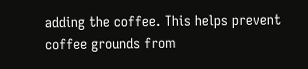adding the coffee. This helps prevent coffee grounds from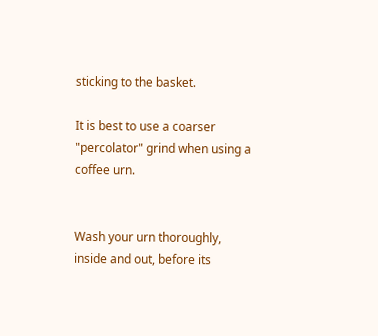sticking to the basket.

It is best to use a coarser "percolator" grind when using a coffee urn.


Wash your urn thoroughly, inside and out, before its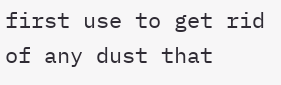first use to get rid of any dust that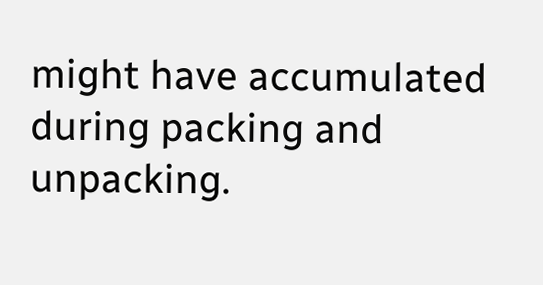might have accumulated during packing and unpacking.